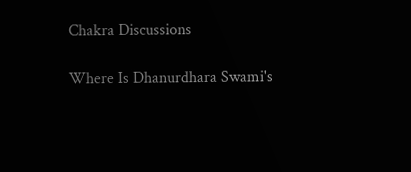Chakra Discussions

Where Is Dhanurdhara Swami's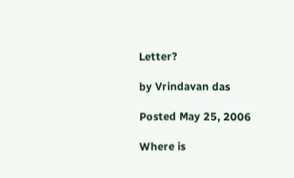Letter?

by Vrindavan das

Posted May 25, 2006

Where is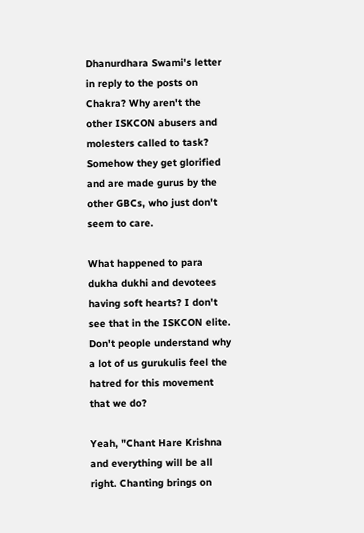Dhanurdhara Swami's letter in reply to the posts on Chakra? Why aren't the other ISKCON abusers and molesters called to task? Somehow they get glorified and are made gurus by the other GBCs, who just don't seem to care.

What happened to para dukha dukhi and devotees having soft hearts? I don't see that in the ISKCON elite. Don't people understand why a lot of us gurukulis feel the hatred for this movement that we do?

Yeah, "Chant Hare Krishna and everything will be all right. Chanting brings on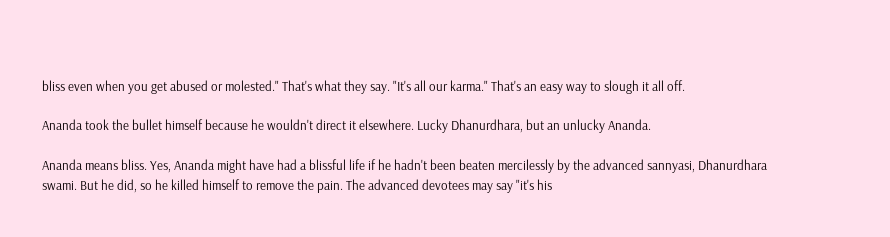bliss even when you get abused or molested." That's what they say. "It's all our karma." That's an easy way to slough it all off.

Ananda took the bullet himself because he wouldn't direct it elsewhere. Lucky Dhanurdhara, but an unlucky Ananda.

Ananda means bliss. Yes, Ananda might have had a blissful life if he hadn't been beaten mercilessly by the advanced sannyasi, Dhanurdhara swami. But he did, so he killed himself to remove the pain. The advanced devotees may say "it's his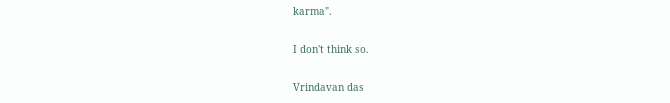karma".

I don't think so.

Vrindavan das